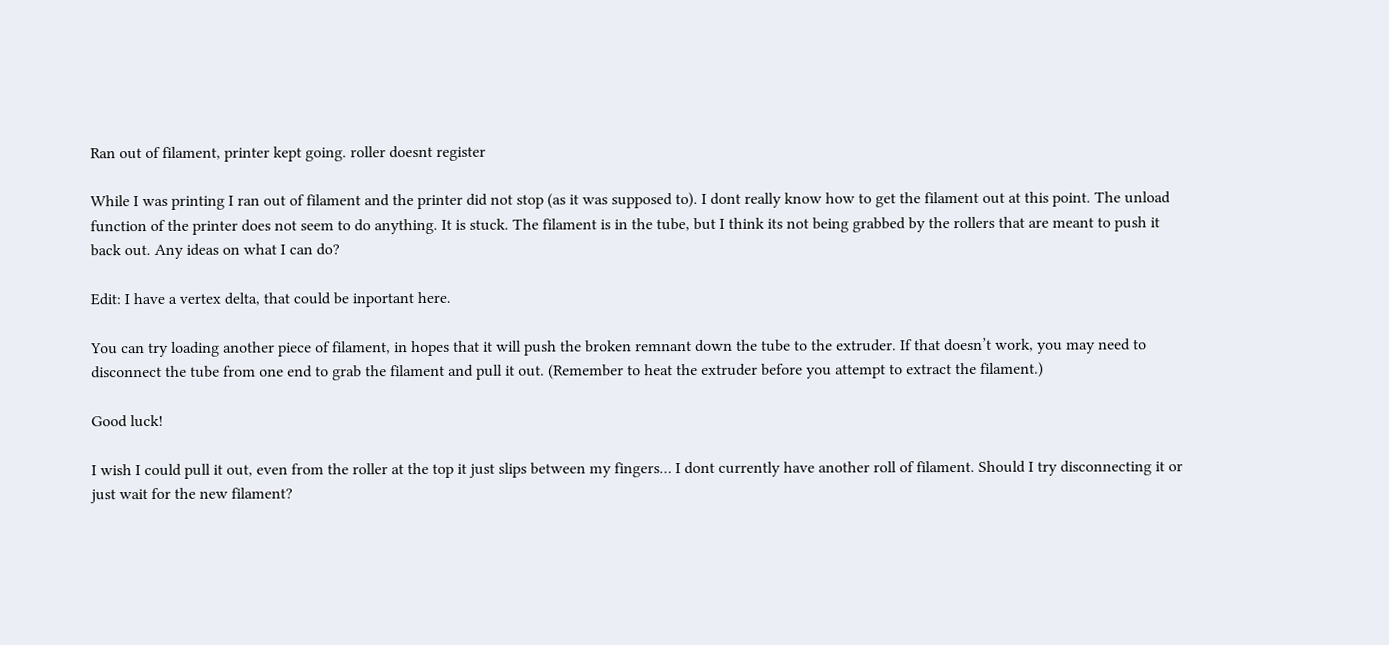Ran out of filament, printer kept going. roller doesnt register

While I was printing I ran out of filament and the printer did not stop (as it was supposed to). I dont really know how to get the filament out at this point. The unload function of the printer does not seem to do anything. It is stuck. The filament is in the tube, but I think its not being grabbed by the rollers that are meant to push it back out. Any ideas on what I can do?

Edit: I have a vertex delta, that could be inportant here.

You can try loading another piece of filament, in hopes that it will push the broken remnant down the tube to the extruder. If that doesn’t work, you may need to disconnect the tube from one end to grab the filament and pull it out. (Remember to heat the extruder before you attempt to extract the filament.)

Good luck!

I wish I could pull it out, even from the roller at the top it just slips between my fingers… I dont currently have another roll of filament. Should I try disconnecting it or just wait for the new filament?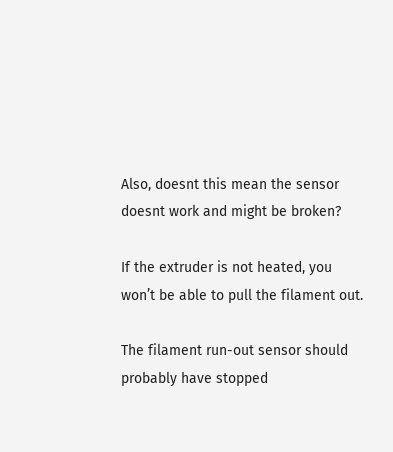Also, doesnt this mean the sensor doesnt work and might be broken?

If the extruder is not heated, you won’t be able to pull the filament out.

The filament run-out sensor should probably have stopped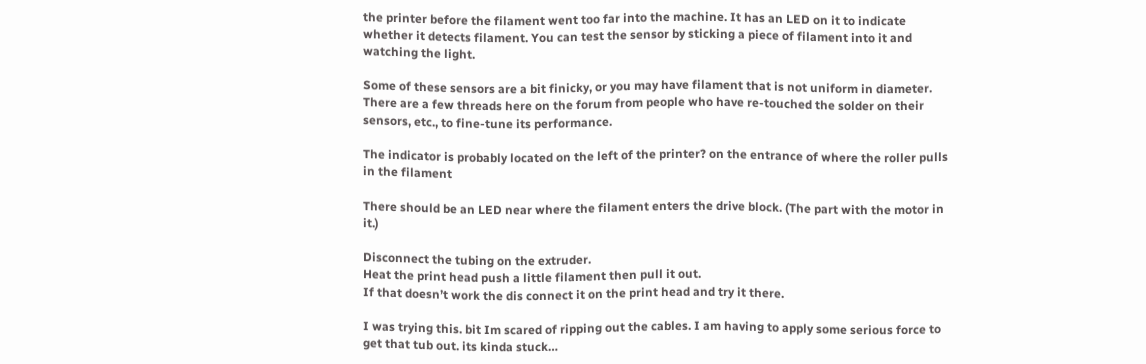the printer before the filament went too far into the machine. It has an LED on it to indicate whether it detects filament. You can test the sensor by sticking a piece of filament into it and watching the light.

Some of these sensors are a bit finicky, or you may have filament that is not uniform in diameter. There are a few threads here on the forum from people who have re-touched the solder on their sensors, etc., to fine-tune its performance.

The indicator is probably located on the left of the printer? on the entrance of where the roller pulls in the filament

There should be an LED near where the filament enters the drive block. (The part with the motor in it.)

Disconnect the tubing on the extruder.
Heat the print head push a little filament then pull it out.
If that doesn’t work the dis connect it on the print head and try it there.

I was trying this. bit Im scared of ripping out the cables. I am having to apply some serious force to get that tub out. its kinda stuck…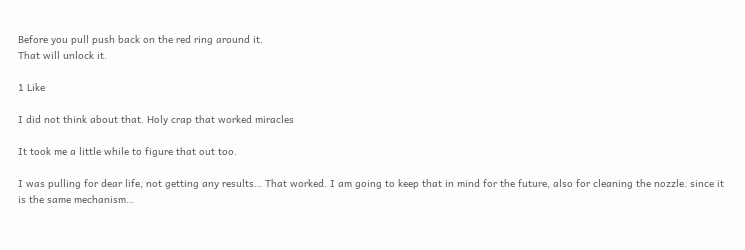Before you pull push back on the red ring around it.
That will unlock it.

1 Like

I did not think about that. Holy crap that worked miracles

It took me a little while to figure that out too.

I was pulling for dear life, not getting any results… That worked. I am going to keep that in mind for the future, also for cleaning the nozzle. since it is the same mechanism…